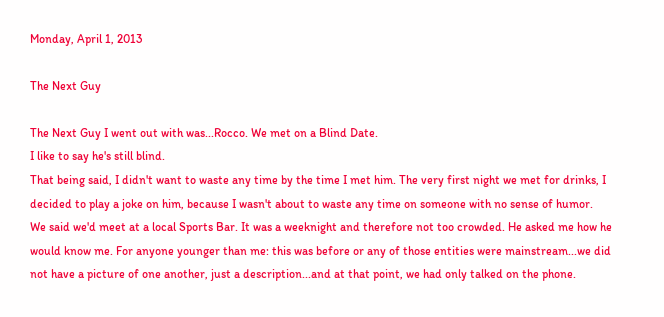Monday, April 1, 2013

The Next Guy

The Next Guy I went out with was...Rocco. We met on a Blind Date.
I like to say he's still blind.
That being said, I didn't want to waste any time by the time I met him. The very first night we met for drinks, I decided to play a joke on him, because I wasn't about to waste any time on someone with no sense of humor.
We said we'd meet at a local Sports Bar. It was a weeknight and therefore not too crowded. He asked me how he would know me. For anyone younger than me: this was before or any of those entities were mainstream...we did not have a picture of one another, just a description...and at that point, we had only talked on the phone.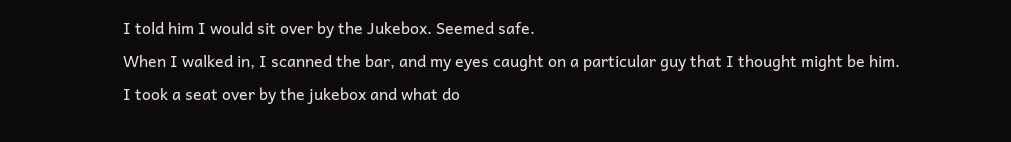I told him I would sit over by the Jukebox. Seemed safe.
When I walked in, I scanned the bar, and my eyes caught on a particular guy that I thought might be him. I took a seat over by the jukebox and what do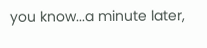you know...a minute later,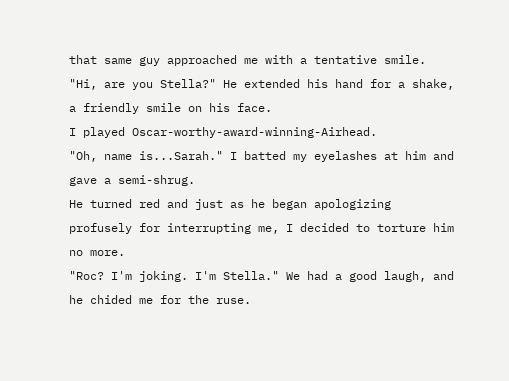that same guy approached me with a tentative smile.
"Hi, are you Stella?" He extended his hand for a shake, a friendly smile on his face.
I played Oscar-worthy-award-winning-Airhead.
"Oh, name is...Sarah." I batted my eyelashes at him and gave a semi-shrug.
He turned red and just as he began apologizing profusely for interrupting me, I decided to torture him no more.
"Roc? I'm joking. I'm Stella." We had a good laugh, and he chided me for the ruse.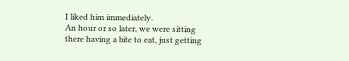I liked him immediately.
An hour or so later, we were sitting there having a bite to eat, just getting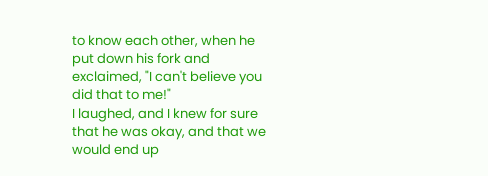to know each other, when he put down his fork and exclaimed, "I can't believe you did that to me!"
I laughed, and I knew for sure that he was okay, and that we would end up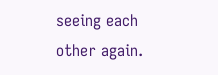seeing each other again.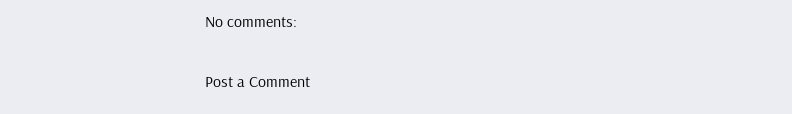No comments:

Post a Comment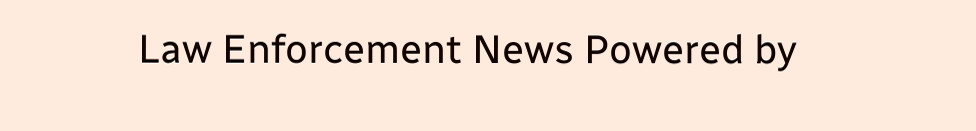Law Enforcement News Powered by